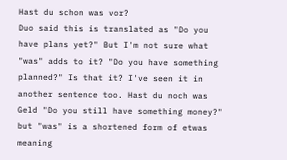Hast du schon was vor?
Duo said this is translated as "Do you have plans yet?" But I'm not sure what "was" adds to it? "Do you have something planned?" Is that it? I've seen it in another sentence too. Hast du noch was Geld "Do you still have something money?" but "was" is a shortened form of etwas meaning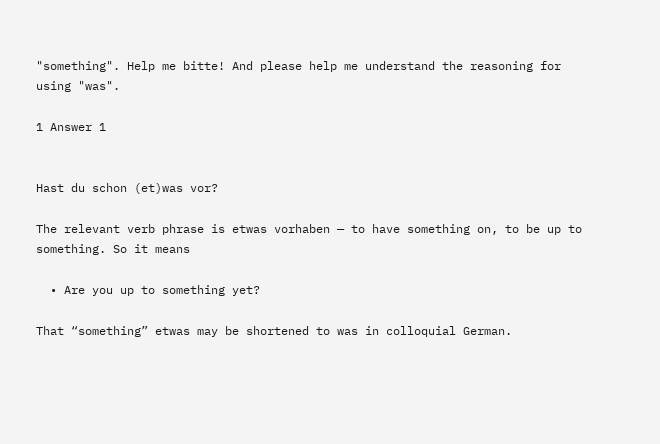"something". Help me bitte! And please help me understand the reasoning for using "was".

1 Answer 1


Hast du schon (et)was vor?

The relevant verb phrase is etwas vorhaben — to have something on, to be up to something. So it means

  • Are you up to something yet?

That “something” etwas may be shortened to was in colloquial German.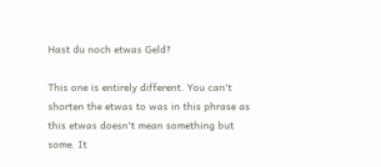Hast du noch etwas Geld?

This one is entirely different. You can't shorten the etwas to was in this phrase as this etwas doesn't mean something but some. It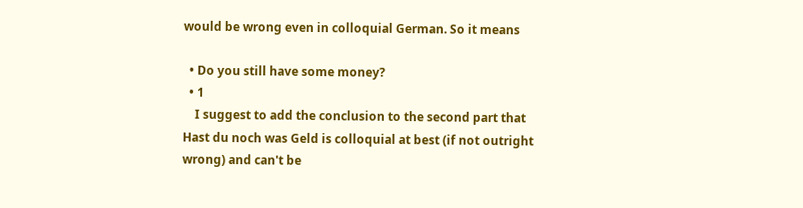would be wrong even in colloquial German. So it means

  • Do you still have some money?
  • 1
    I suggest to add the conclusion to the second part that Hast du noch was Geld is colloquial at best (if not outright wrong) and can't be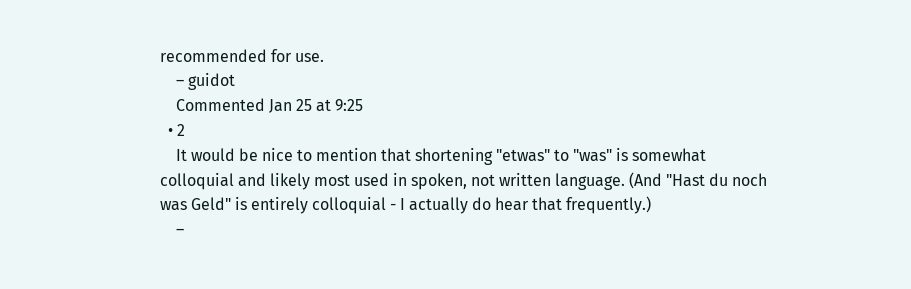recommended for use.
    – guidot
    Commented Jan 25 at 9:25
  • 2
    It would be nice to mention that shortening "etwas" to "was" is somewhat colloquial and likely most used in spoken, not written language. (And "Hast du noch was Geld" is entirely colloquial - I actually do hear that frequently.)
    –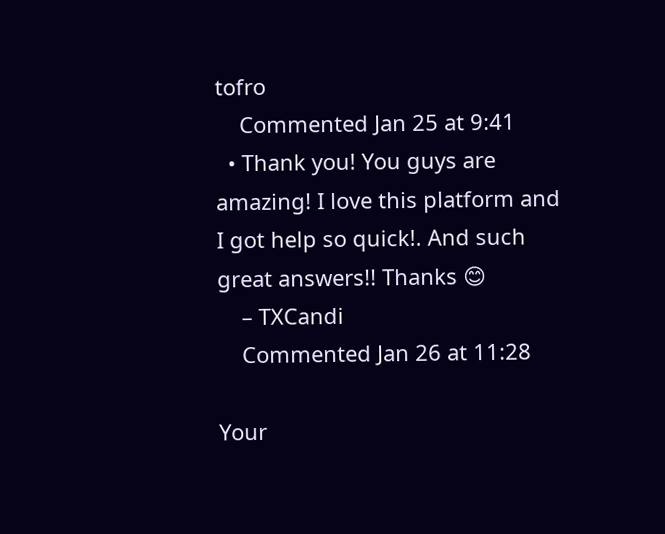tofro
    Commented Jan 25 at 9:41
  • Thank you! You guys are amazing! I love this platform and I got help so quick!. And such great answers!! Thanks 😊
    – TXCandi
    Commented Jan 26 at 11:28

Your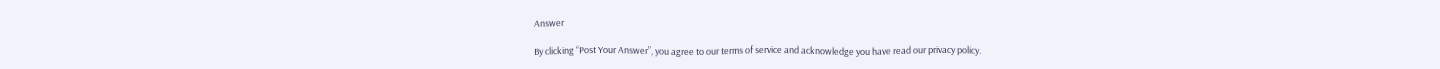Answer

By clicking “Post Your Answer”, you agree to our terms of service and acknowledge you have read our privacy policy.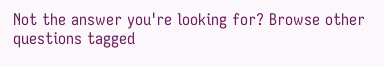Not the answer you're looking for? Browse other questions tagged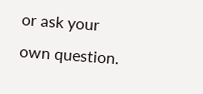or ask your own question.